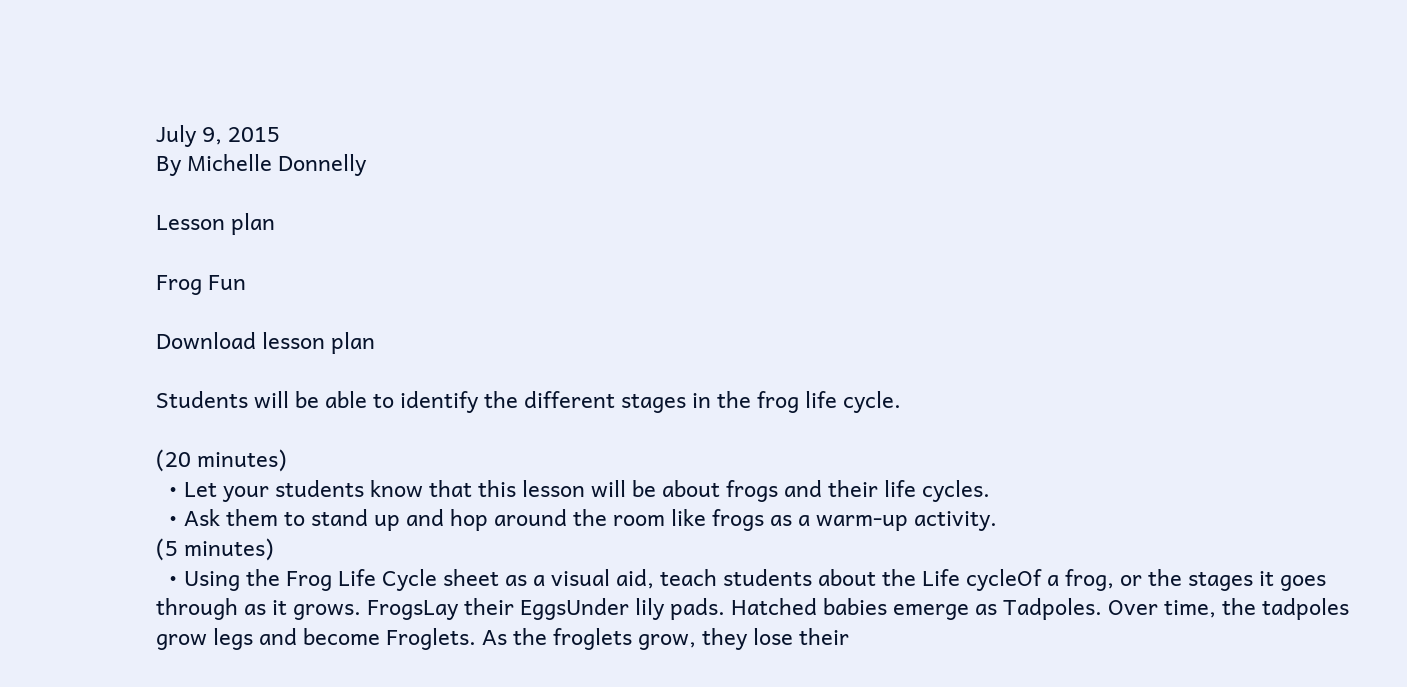July 9, 2015
By Michelle Donnelly

Lesson plan

Frog Fun

Download lesson plan

Students will be able to identify the different stages in the frog life cycle.

(20 minutes)
  • Let your students know that this lesson will be about frogs and their life cycles.
  • Ask them to stand up and hop around the room like frogs as a warm-up activity.
(5 minutes)
  • Using the Frog Life Cycle sheet as a visual aid, teach students about the Life cycleOf a frog, or the stages it goes through as it grows. FrogsLay their EggsUnder lily pads. Hatched babies emerge as Tadpoles. Over time, the tadpoles grow legs and become Froglets. As the froglets grow, they lose their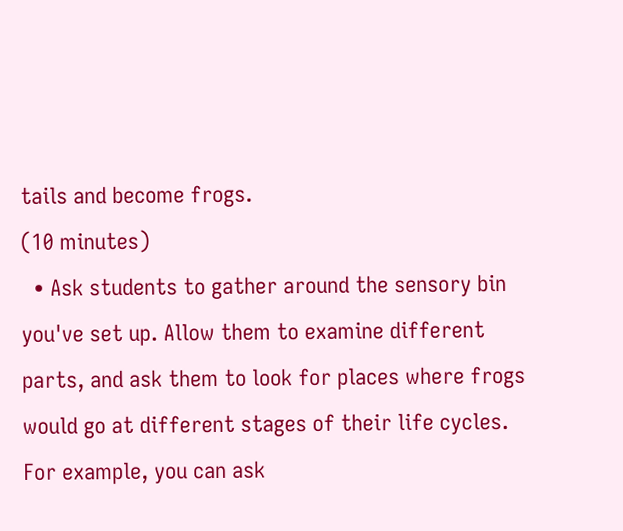tails and become frogs.
(10 minutes)
  • Ask students to gather around the sensory bin you've set up. Allow them to examine different parts, and ask them to look for places where frogs would go at different stages of their life cycles. For example, you can ask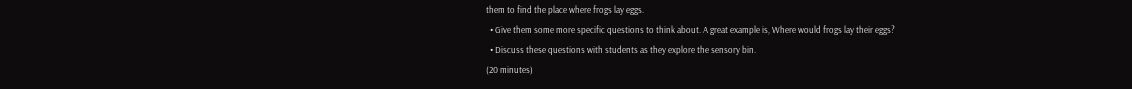them to find the place where frogs lay eggs.
  • Give them some more specific questions to think about. A great example is, Where would frogs lay their eggs?
  • Discuss these questions with students as they explore the sensory bin.
(20 minutes)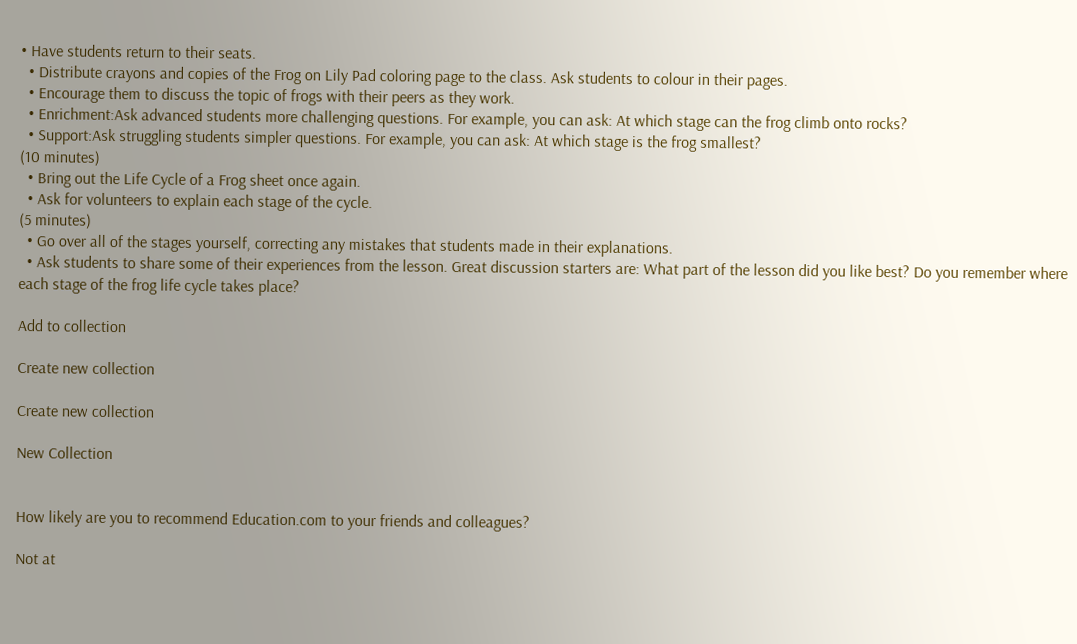• Have students return to their seats.
  • Distribute crayons and copies of the Frog on Lily Pad coloring page to the class. Ask students to colour in their pages.
  • Encourage them to discuss the topic of frogs with their peers as they work.
  • Enrichment:Ask advanced students more challenging questions. For example, you can ask: At which stage can the frog climb onto rocks?
  • Support:Ask struggling students simpler questions. For example, you can ask: At which stage is the frog smallest?
(10 minutes)
  • Bring out the Life Cycle of a Frog sheet once again.
  • Ask for volunteers to explain each stage of the cycle.
(5 minutes)
  • Go over all of the stages yourself, correcting any mistakes that students made in their explanations.
  • Ask students to share some of their experiences from the lesson. Great discussion starters are: What part of the lesson did you like best? Do you remember where each stage of the frog life cycle takes place?

Add to collection

Create new collection

Create new collection

New Collection


How likely are you to recommend Education.com to your friends and colleagues?

Not at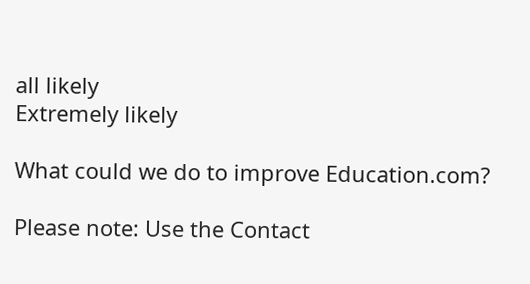all likely
Extremely likely

What could we do to improve Education.com?

Please note: Use the Contact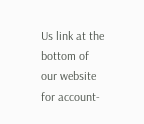Us link at the bottom of our website for account-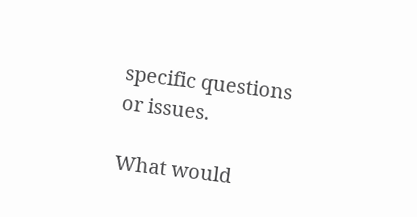specific questions or issues.

What would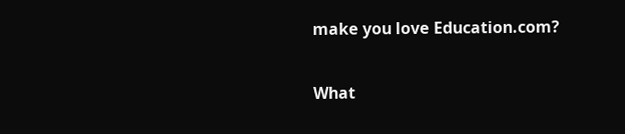make you love Education.com?

What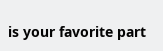is your favorite part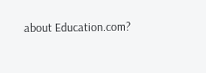about Education.com?